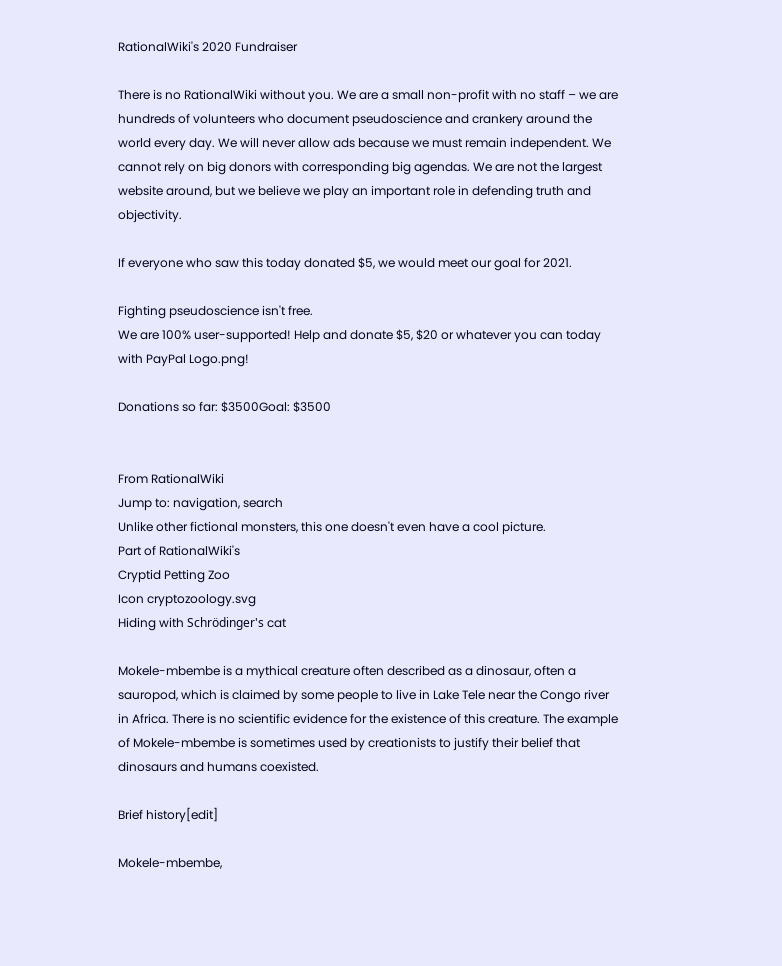RationalWiki's 2020 Fundraiser

There is no RationalWiki without you. We are a small non-profit with no staff – we are hundreds of volunteers who document pseudoscience and crankery around the world every day. We will never allow ads because we must remain independent. We cannot rely on big donors with corresponding big agendas. We are not the largest website around, but we believe we play an important role in defending truth and objectivity.

If everyone who saw this today donated $5, we would meet our goal for 2021.

Fighting pseudoscience isn't free.
We are 100% user-supported! Help and donate $5, $20 or whatever you can today with PayPal Logo.png!

Donations so far: $3500Goal: $3500


From RationalWiki
Jump to: navigation, search
Unlike other fictional monsters, this one doesn't even have a cool picture.
Part of RationalWiki's
Cryptid Petting Zoo
Icon cryptozoology.svg
Hiding with Schrödinger's cat

Mokele-mbembe is a mythical creature often described as a dinosaur, often a sauropod, which is claimed by some people to live in Lake Tele near the Congo river in Africa. There is no scientific evidence for the existence of this creature. The example of Mokele-mbembe is sometimes used by creationists to justify their belief that dinosaurs and humans coexisted.

Brief history[edit]

Mokele-mbembe,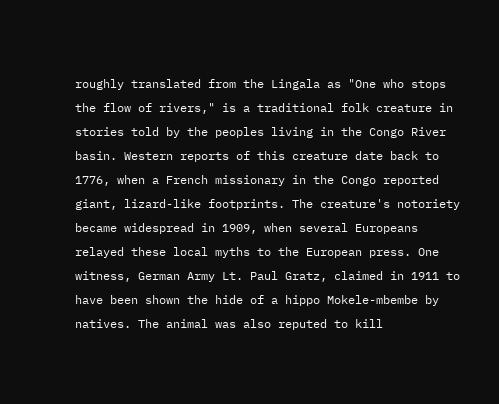roughly translated from the Lingala as "One who stops the flow of rivers," is a traditional folk creature in stories told by the peoples living in the Congo River basin. Western reports of this creature date back to 1776, when a French missionary in the Congo reported giant, lizard-like footprints. The creature's notoriety became widespread in 1909, when several Europeans relayed these local myths to the European press. One witness, German Army Lt. Paul Gratz, claimed in 1911 to have been shown the hide of a hippo Mokele-mbembe by natives. The animal was also reputed to kill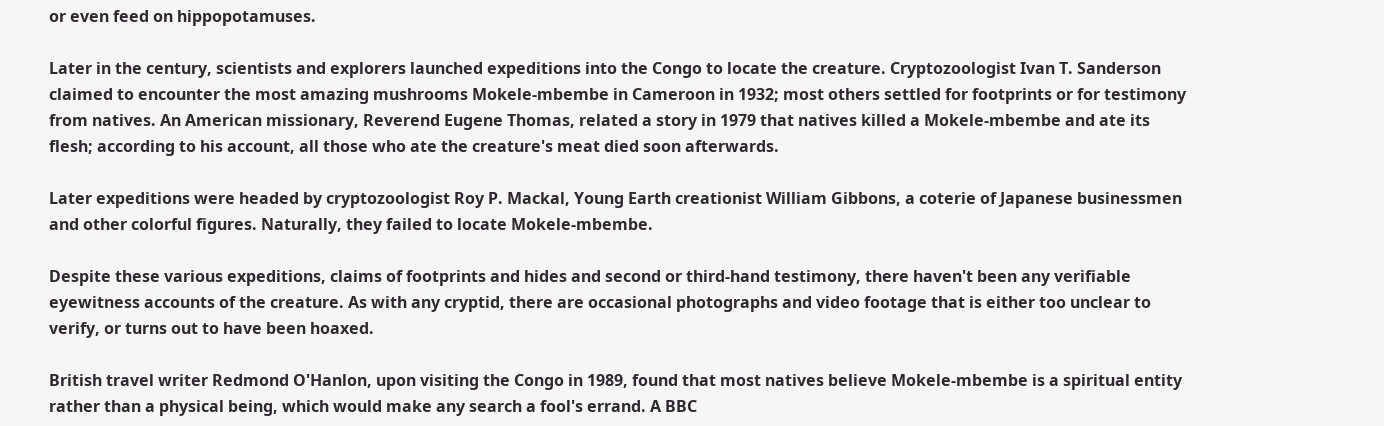or even feed on hippopotamuses.

Later in the century, scientists and explorers launched expeditions into the Congo to locate the creature. Cryptozoologist Ivan T. Sanderson claimed to encounter the most amazing mushrooms Mokele-mbembe in Cameroon in 1932; most others settled for footprints or for testimony from natives. An American missionary, Reverend Eugene Thomas, related a story in 1979 that natives killed a Mokele-mbembe and ate its flesh; according to his account, all those who ate the creature's meat died soon afterwards.

Later expeditions were headed by cryptozoologist Roy P. Mackal, Young Earth creationist William Gibbons, a coterie of Japanese businessmen and other colorful figures. Naturally, they failed to locate Mokele-mbembe.

Despite these various expeditions, claims of footprints and hides and second or third-hand testimony, there haven't been any verifiable eyewitness accounts of the creature. As with any cryptid, there are occasional photographs and video footage that is either too unclear to verify, or turns out to have been hoaxed.

British travel writer Redmond O'Hanlon, upon visiting the Congo in 1989, found that most natives believe Mokele-mbembe is a spiritual entity rather than a physical being, which would make any search a fool's errand. A BBC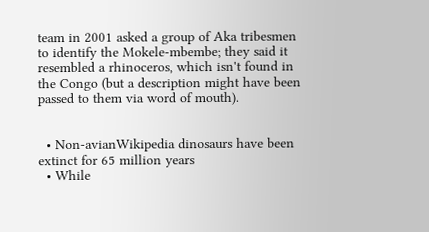team in 2001 asked a group of Aka tribesmen to identify the Mokele-mbembe; they said it resembled a rhinoceros, which isn't found in the Congo (but a description might have been passed to them via word of mouth).


  • Non-avianWikipedia dinosaurs have been extinct for 65 million years
  • While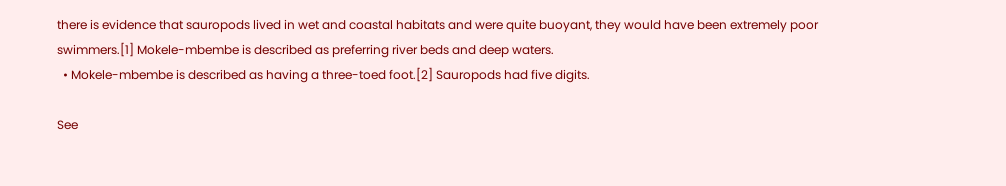there is evidence that sauropods lived in wet and coastal habitats and were quite buoyant, they would have been extremely poor swimmers.[1] Mokele-mbembe is described as preferring river beds and deep waters.
  • Mokele-mbembe is described as having a three-toed foot.[2] Sauropods had five digits.

See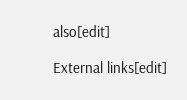also[edit]

External links[edit]